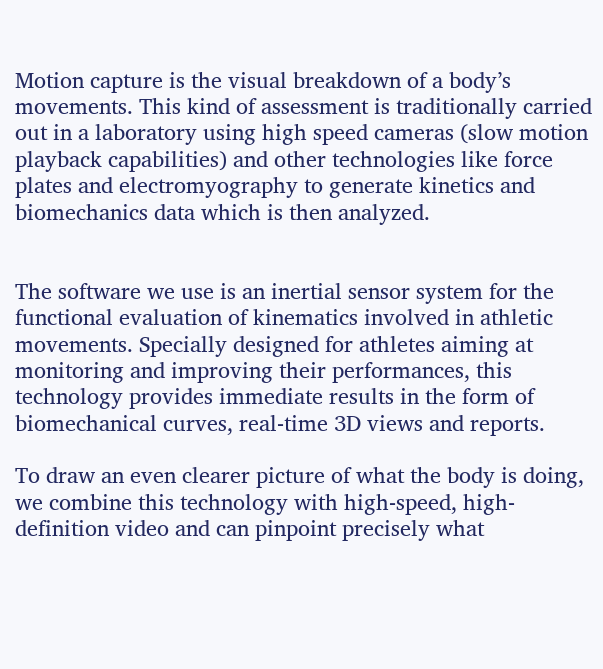Motion capture is the visual breakdown of a body’s movements. This kind of assessment is traditionally carried out in a laboratory using high speed cameras (slow motion playback capabilities) and other technologies like force plates and electromyography to generate kinetics and biomechanics data which is then analyzed.


The software we use is an inertial sensor system for the functional evaluation of kinematics involved in athletic movements. Specially designed for athletes aiming at monitoring and improving their performances, this technology provides immediate results in the form of biomechanical curves, real-time 3D views and reports.

To draw an even clearer picture of what the body is doing, we combine this technology with high-speed, high-definition video and can pinpoint precisely what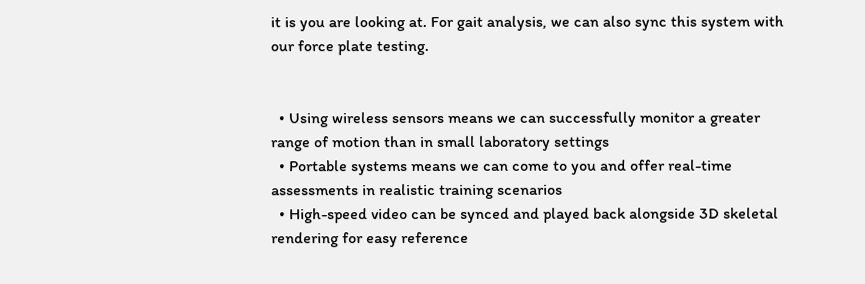it is you are looking at. For gait analysis, we can also sync this system with our force plate testing.


  • Using wireless sensors means we can successfully monitor a greater range of motion than in small laboratory settings
  • Portable systems means we can come to you and offer real-time assessments in realistic training scenarios
  • High-speed video can be synced and played back alongside 3D skeletal rendering for easy reference